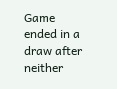Game ended in a draw after neither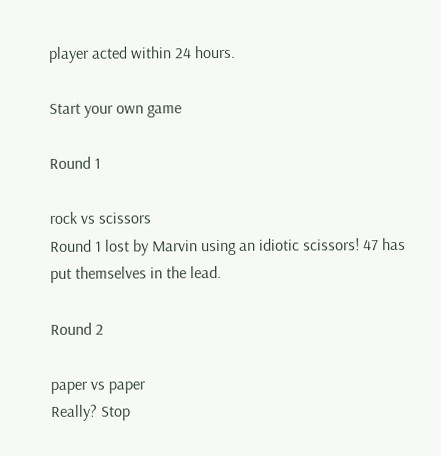player acted within 24 hours.

Start your own game

Round 1

rock vs scissors
Round 1 lost by Marvin using an idiotic scissors! 47 has put themselves in the lead.

Round 2

paper vs paper
Really? Stop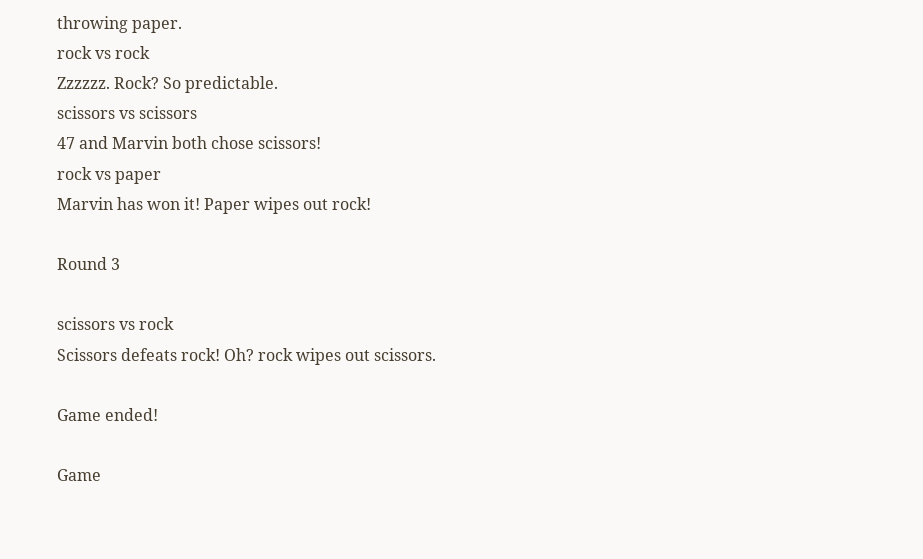throwing paper.
rock vs rock
Zzzzzz. Rock? So predictable.
scissors vs scissors
47 and Marvin both chose scissors!
rock vs paper
Marvin has won it! Paper wipes out rock!

Round 3

scissors vs rock
Scissors defeats rock! Oh? rock wipes out scissors.

Game ended!

Game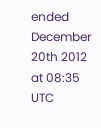ended December 20th 2012 at 08:35 UTC